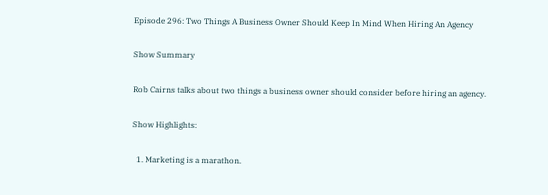Episode 296: Two Things A Business Owner Should Keep In Mind When Hiring An Agency

Show Summary

Rob Cairns talks about two things a business owner should consider before hiring an agency.

Show Highlights:

  1. Marketing is a marathon.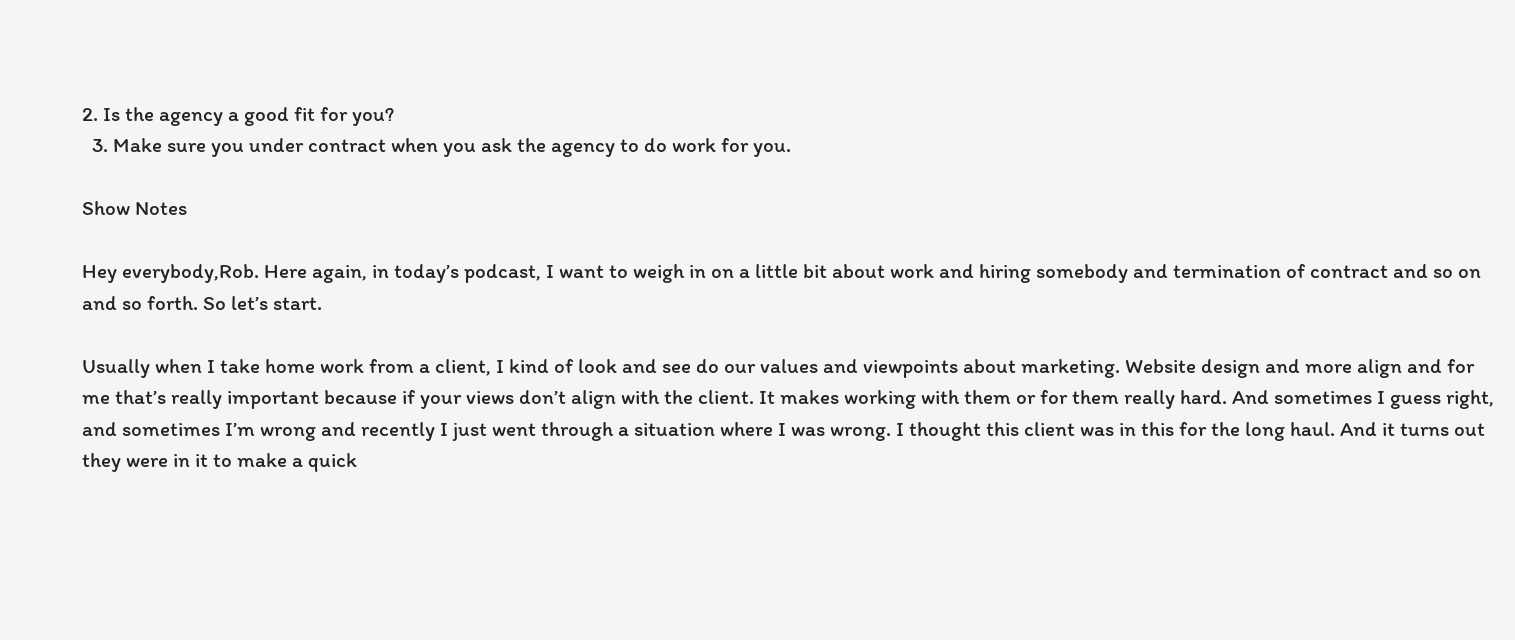2. Is the agency a good fit for you?
  3. Make sure you under contract when you ask the agency to do work for you.

Show Notes

Hey everybody,Rob. Here again, in today’s podcast, I want to weigh in on a little bit about work and hiring somebody and termination of contract and so on and so forth. So let’s start.

Usually when I take home work from a client, I kind of look and see do our values and viewpoints about marketing. Website design and more align and for me that’s really important because if your views don’t align with the client. It makes working with them or for them really hard. And sometimes I guess right, and sometimes I’m wrong and recently I just went through a situation where I was wrong. I thought this client was in this for the long haul. And it turns out they were in it to make a quick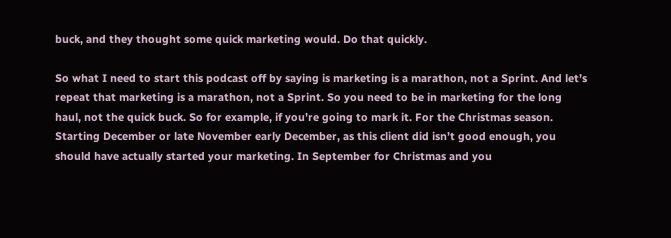buck, and they thought some quick marketing would. Do that quickly.

So what I need to start this podcast off by saying is marketing is a marathon, not a Sprint. And let’s repeat that marketing is a marathon, not a Sprint. So you need to be in marketing for the long haul, not the quick buck. So for example, if you’re going to mark it. For the Christmas season. Starting December or late November early December, as this client did isn’t good enough, you should have actually started your marketing. In September for Christmas and you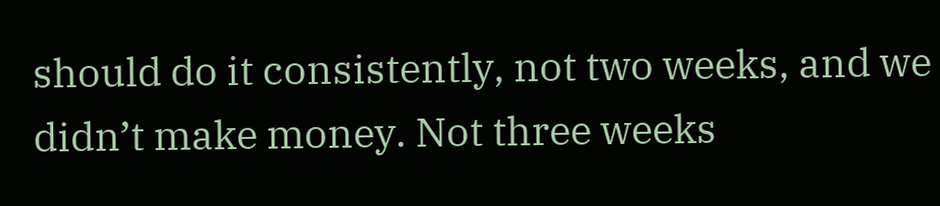should do it consistently, not two weeks, and we didn’t make money. Not three weeks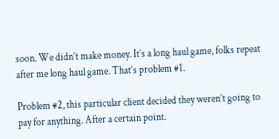soon. We didn’t make money. It’s a long haul game, folks repeat after me long haul game. That’s problem #1.

Problem #2, this particular client decided they weren’t going to pay for anything. After a certain point.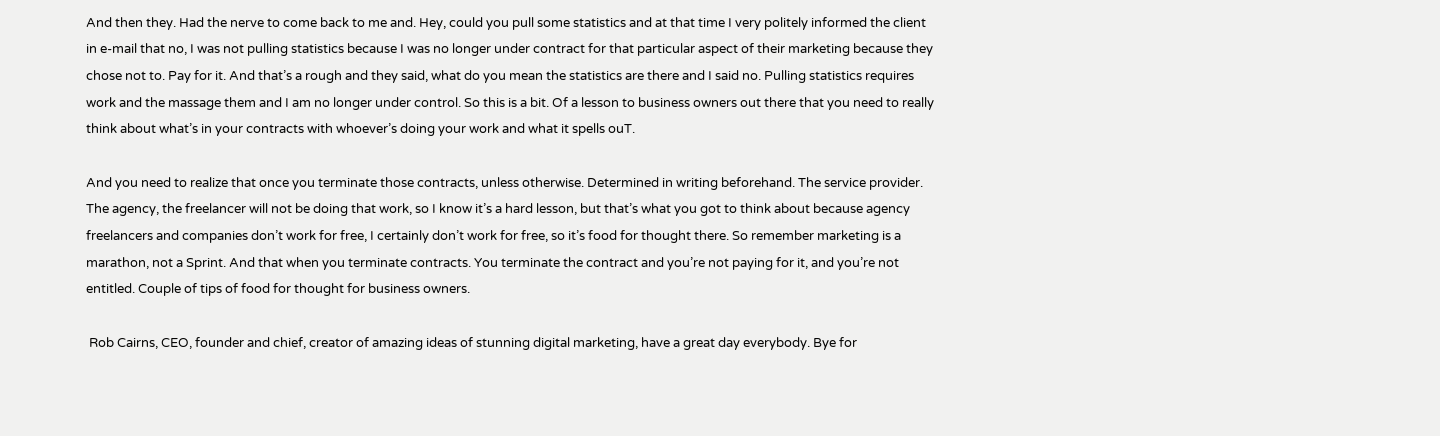And then they. Had the nerve to come back to me and. Hey, could you pull some statistics and at that time I very politely informed the client in e-mail that no, I was not pulling statistics because I was no longer under contract for that particular aspect of their marketing because they chose not to. Pay for it. And that’s a rough and they said, what do you mean the statistics are there and I said no. Pulling statistics requires work and the massage them and I am no longer under control. So this is a bit. Of a lesson to business owners out there that you need to really think about what’s in your contracts with whoever’s doing your work and what it spells ouT.

And you need to realize that once you terminate those contracts, unless otherwise. Determined in writing beforehand. The service provider. The agency, the freelancer will not be doing that work, so I know it’s a hard lesson, but that’s what you got to think about because agency freelancers and companies don’t work for free, I certainly don’t work for free, so it’s food for thought there. So remember marketing is a marathon, not a Sprint. And that when you terminate contracts. You terminate the contract and you’re not paying for it, and you’re not entitled. Couple of tips of food for thought for business owners.

 Rob Cairns, CEO, founder and chief, creator of amazing ideas of stunning digital marketing, have a great day everybody. Bye for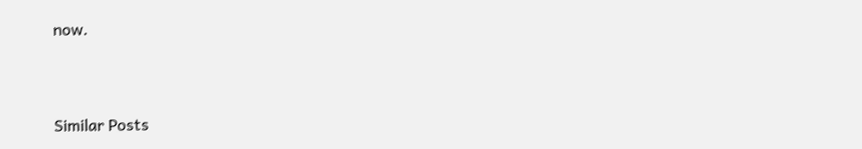now.


Similar Posts